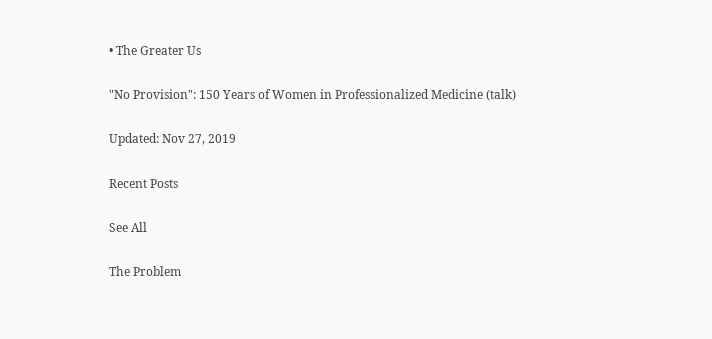• The Greater Us

"No Provision": 150 Years of Women in Professionalized Medicine (talk)

Updated: Nov 27, 2019

Recent Posts

See All

The Problem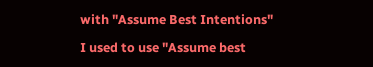with "Assume Best Intentions"

I used to use "Assume best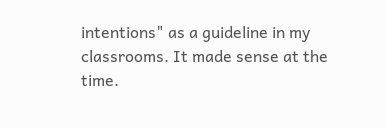intentions" as a guideline in my classrooms. It made sense at the time.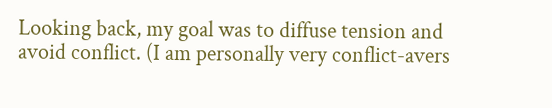Looking back, my goal was to diffuse tension and avoid conflict. (I am personally very conflict-avers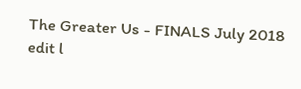The Greater Us - FINALS July 2018 edit l